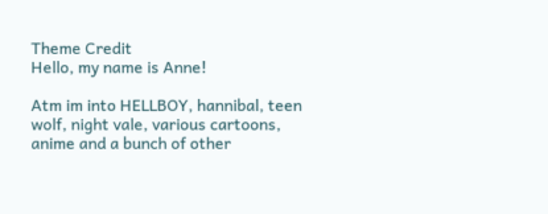Theme Credit
Hello, my name is Anne!

Atm im into HELLBOY, hannibal, teen wolf, night vale, various cartoons, anime and a bunch of other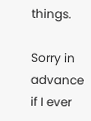things.

Sorry in advance if I ever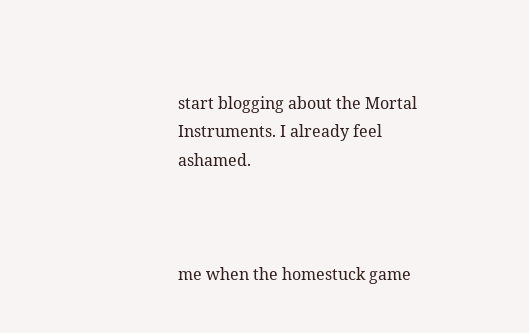start blogging about the Mortal Instruments. I already feel ashamed.



me when the homestuck game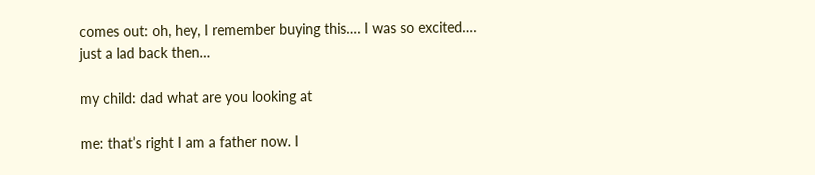comes out: oh, hey, I remember buying this…. I was so excited…. just a lad back then…

my child: dad what are you looking at

me: that’s right I am a father now. I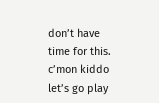don’t have time for this. c’mon kiddo let’s go play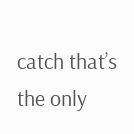catch that’s the only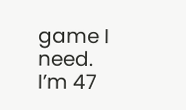game I need. I’m 47